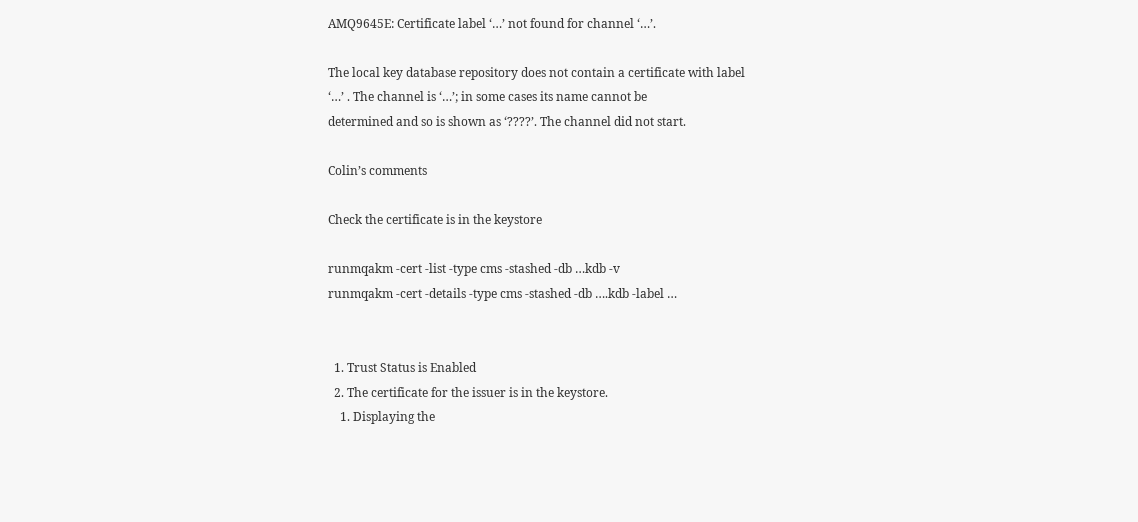AMQ9645E: Certificate label ‘…’ not found for channel ‘…’.

The local key database repository does not contain a certificate with label
‘…’ . The channel is ‘…’; in some cases its name cannot be
determined and so is shown as ‘????’. The channel did not start.

Colin’s comments

Check the certificate is in the keystore

runmqakm -cert -list -type cms -stashed -db …kdb -v
runmqakm -cert -details -type cms -stashed -db ….kdb -label …


  1. Trust Status is Enabled
  2. The certificate for the issuer is in the keystore.
    1. Displaying the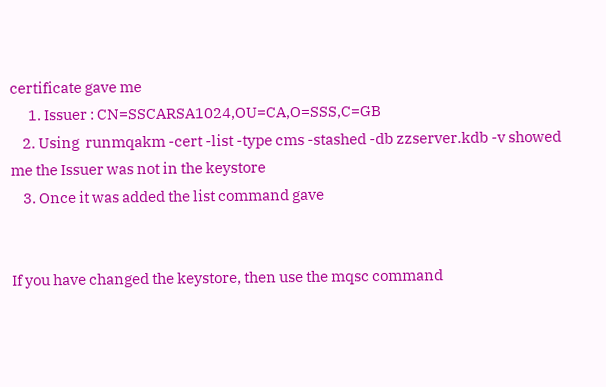certificate gave me
      1. Issuer : CN=SSCARSA1024,OU=CA,O=SSS,C=GB
    2. Using  runmqakm -cert -list -type cms -stashed -db zzserver.kdb -v showed me the Issuer was not in the keystore
    3. Once it was added the list command gave


If you have changed the keystore, then use the mqsc command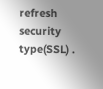refresh security type(SSL) .